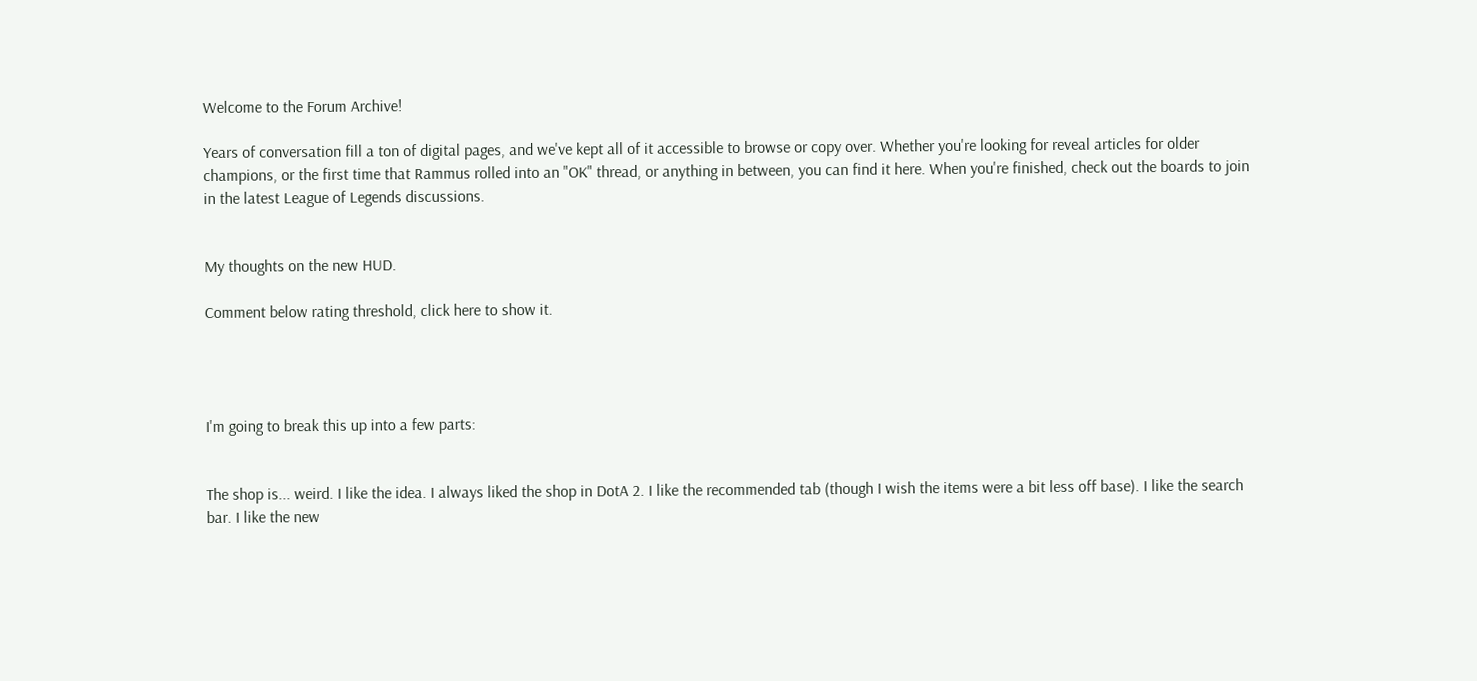Welcome to the Forum Archive!

Years of conversation fill a ton of digital pages, and we've kept all of it accessible to browse or copy over. Whether you're looking for reveal articles for older champions, or the first time that Rammus rolled into an "OK" thread, or anything in between, you can find it here. When you're finished, check out the boards to join in the latest League of Legends discussions.


My thoughts on the new HUD.

Comment below rating threshold, click here to show it.




I'm going to break this up into a few parts:


The shop is... weird. I like the idea. I always liked the shop in DotA 2. I like the recommended tab (though I wish the items were a bit less off base). I like the search bar. I like the new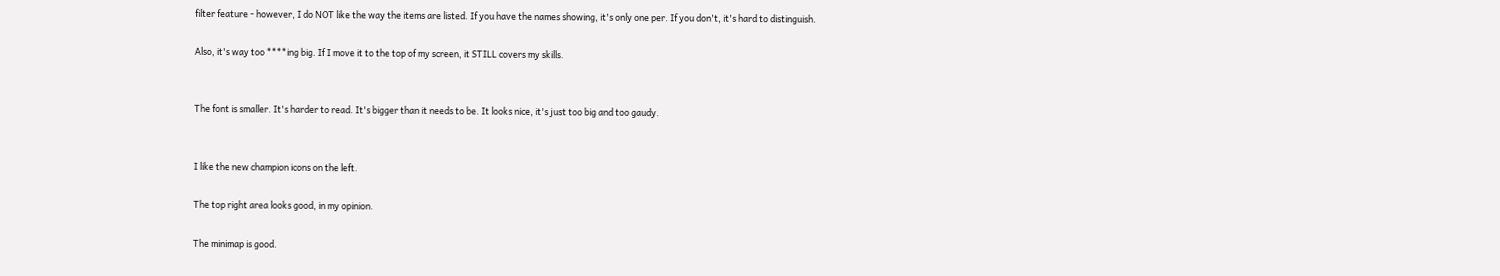filter feature - however, I do NOT like the way the items are listed. If you have the names showing, it's only one per. If you don't, it's hard to distinguish.

Also, it's way too ****ing big. If I move it to the top of my screen, it STILL covers my skills.


The font is smaller. It's harder to read. It's bigger than it needs to be. It looks nice, it's just too big and too gaudy.


I like the new champion icons on the left.

The top right area looks good, in my opinion.

The minimap is good.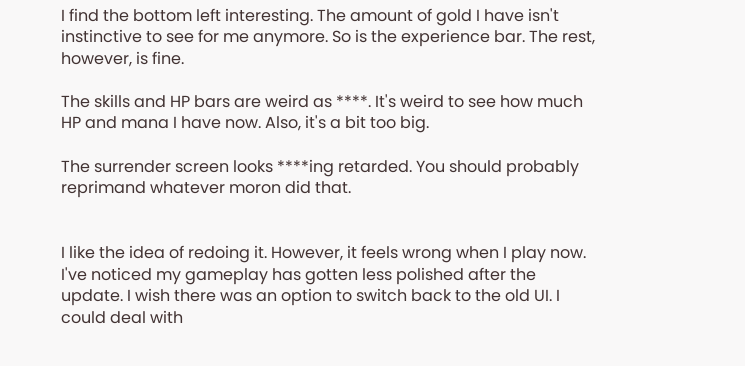I find the bottom left interesting. The amount of gold I have isn't instinctive to see for me anymore. So is the experience bar. The rest, however, is fine.

The skills and HP bars are weird as ****. It's weird to see how much HP and mana I have now. Also, it's a bit too big.

The surrender screen looks ****ing retarded. You should probably reprimand whatever moron did that.


I like the idea of redoing it. However, it feels wrong when I play now. I've noticed my gameplay has gotten less polished after the update. I wish there was an option to switch back to the old UI. I could deal with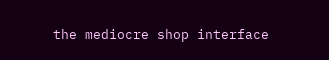the mediocre shop interface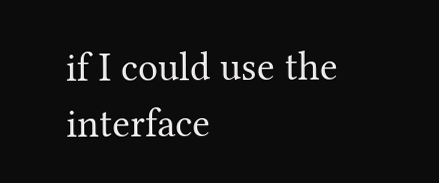if I could use the interface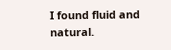I found fluid and natural.